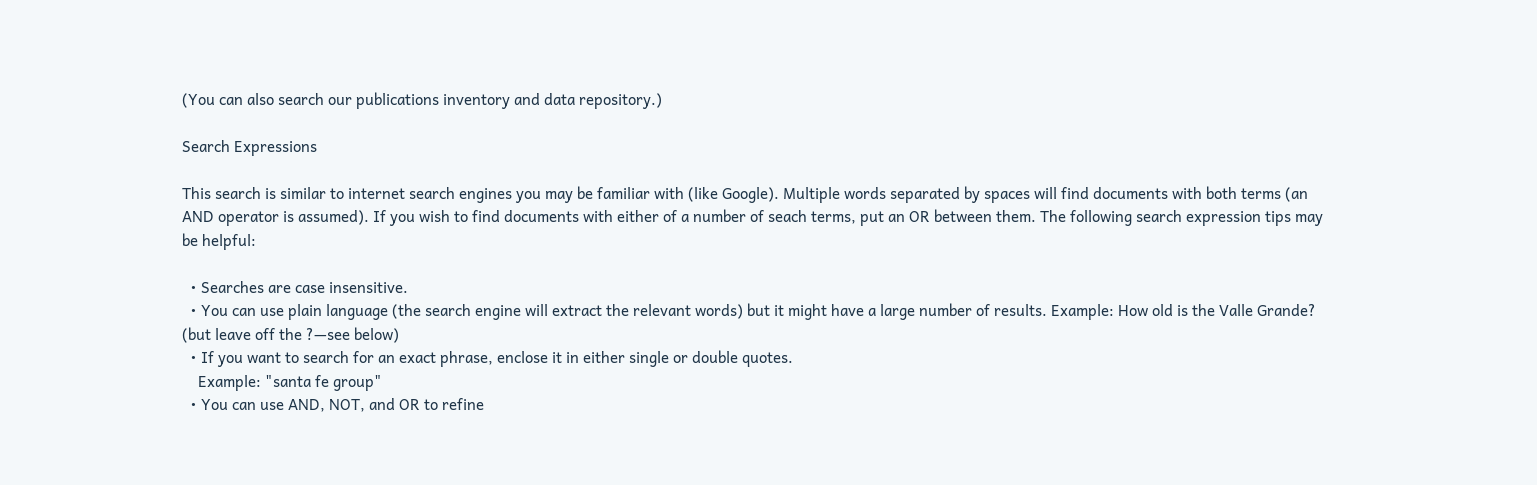(You can also search our publications inventory and data repository.)

Search Expressions

This search is similar to internet search engines you may be familiar with (like Google). Multiple words separated by spaces will find documents with both terms (an AND operator is assumed). If you wish to find documents with either of a number of seach terms, put an OR between them. The following search expression tips may be helpful:

  • Searches are case insensitive.
  • You can use plain language (the search engine will extract the relevant words) but it might have a large number of results. Example: How old is the Valle Grande? (but leave off the ?—see below)
  • If you want to search for an exact phrase, enclose it in either single or double quotes.
    Example: "santa fe group"
  • You can use AND, NOT, and OR to refine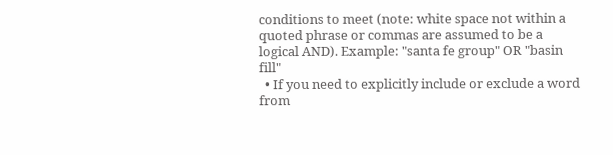conditions to meet (note: white space not within a quoted phrase or commas are assumed to be a logical AND). Example: "santa fe group" OR "basin fill"
  • If you need to explicitly include or exclude a word from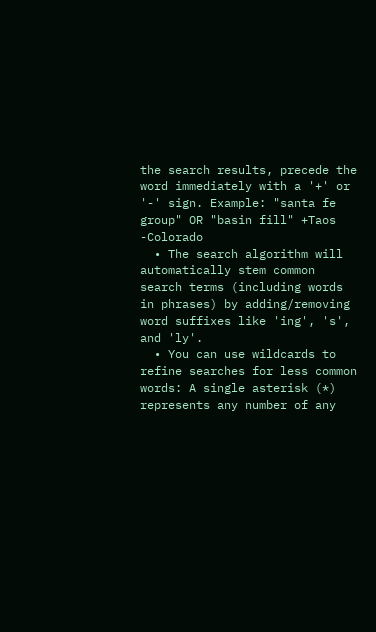the search results, precede the word immediately with a '+' or '-' sign. Example: "santa fe group" OR "basin fill" +Taos -Colorado
  • The search algorithm will automatically stem common search terms (including words in phrases) by adding/removing word suffixes like 'ing', 's', and 'ly'.
  • You can use wildcards to refine searches for less common words: A single asterisk (*) represents any number of any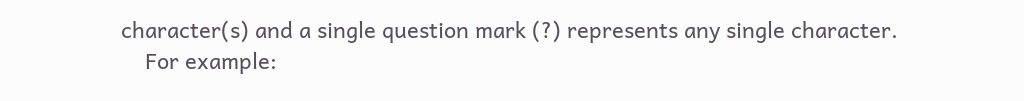character(s) and a single question mark (?) represents any single character.
    For example: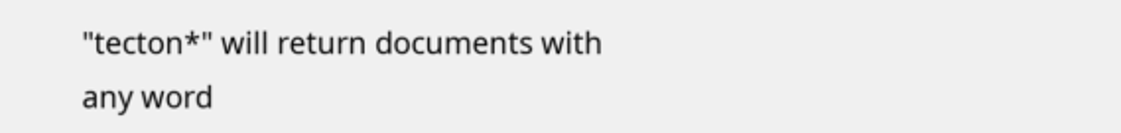"tecton*" will return documents with any word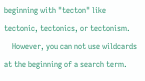beginning with "tecton" like tectonic, tectonics, or tectonism.
    However, you can not use wildcards at the beginning of a search term.